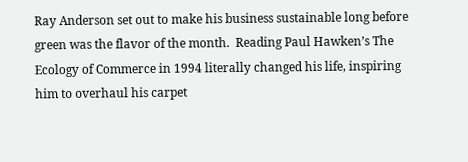Ray Anderson set out to make his business sustainable long before green was the flavor of the month.  Reading Paul Hawken’s The Ecology of Commerce in 1994 literally changed his life, inspiring him to overhaul his carpet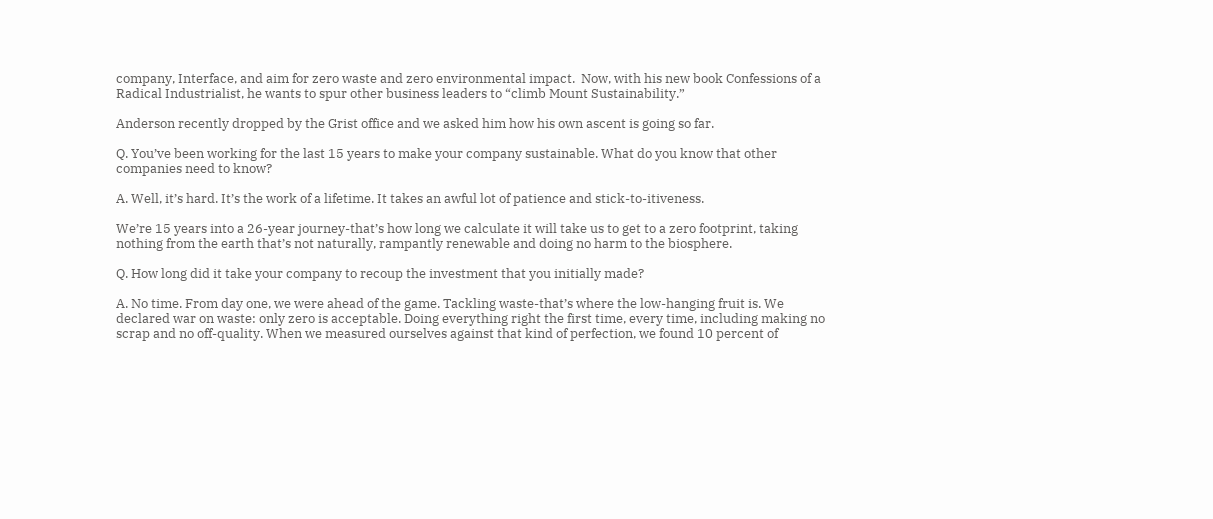company, Interface, and aim for zero waste and zero environmental impact.  Now, with his new book Confessions of a Radical Industrialist, he wants to spur other business leaders to “climb Mount Sustainability.”

Anderson recently dropped by the Grist office and we asked him how his own ascent is going so far.

Q. You’ve been working for the last 15 years to make your company sustainable. What do you know that other companies need to know?

A. Well, it’s hard. It’s the work of a lifetime. It takes an awful lot of patience and stick-to-itiveness.

We’re 15 years into a 26-year journey-that’s how long we calculate it will take us to get to a zero footprint, taking nothing from the earth that’s not naturally, rampantly renewable and doing no harm to the biosphere.

Q. How long did it take your company to recoup the investment that you initially made?

A. No time. From day one, we were ahead of the game. Tackling waste-that’s where the low-hanging fruit is. We declared war on waste: only zero is acceptable. Doing everything right the first time, every time, including making no scrap and no off-quality. When we measured ourselves against that kind of perfection, we found 10 percent of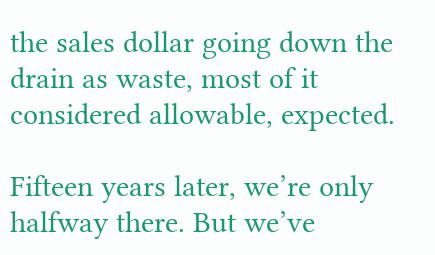the sales dollar going down the drain as waste, most of it considered allowable, expected.

Fifteen years later, we’re only halfway there. But we’ve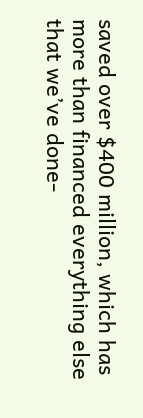saved over $400 million, which has more than financed everything else that we’ve done-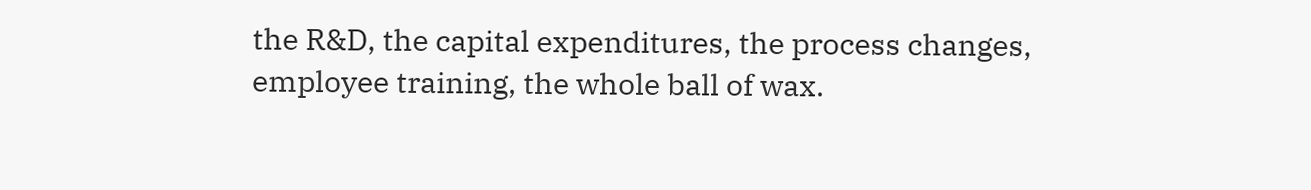the R&D, the capital expenditures, the process changes, employee training, the whole ball of wax.